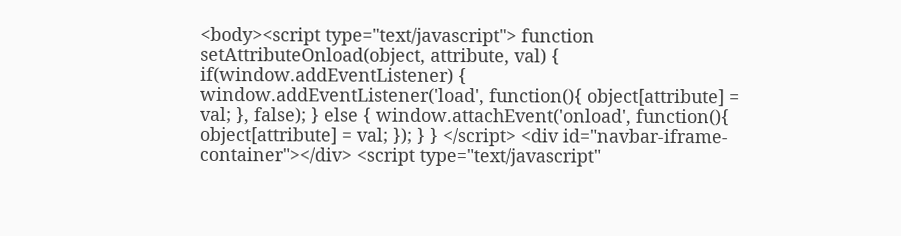<body><script type="text/javascript"> function setAttributeOnload(object, attribute, val) { if(window.addEventListener) { window.addEventListener('load', function(){ object[attribute] = val; }, false); } else { window.attachEvent('onload', function(){ object[attribute] = val; }); } } </script> <div id="navbar-iframe-container"></div> <script type="text/javascript"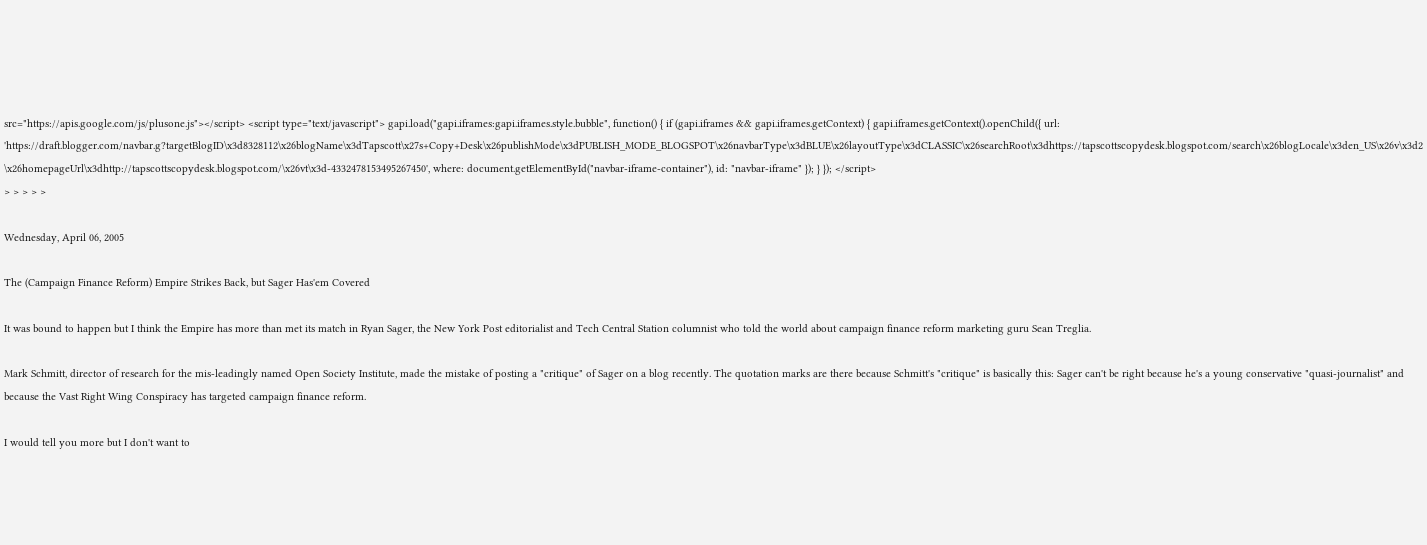src="https://apis.google.com/js/plusone.js"></script> <script type="text/javascript"> gapi.load("gapi.iframes:gapi.iframes.style.bubble", function() { if (gapi.iframes && gapi.iframes.getContext) { gapi.iframes.getContext().openChild({ url: 'https://draft.blogger.com/navbar.g?targetBlogID\x3d8328112\x26blogName\x3dTapscott\x27s+Copy+Desk\x26publishMode\x3dPUBLISH_MODE_BLOGSPOT\x26navbarType\x3dBLUE\x26layoutType\x3dCLASSIC\x26searchRoot\x3dhttps://tapscottscopydesk.blogspot.com/search\x26blogLocale\x3den_US\x26v\x3d2\x26homepageUrl\x3dhttp://tapscottscopydesk.blogspot.com/\x26vt\x3d-4332478153495267450', where: document.getElementById("navbar-iframe-container"), id: "navbar-iframe" }); } }); </script>
> > > > >

Wednesday, April 06, 2005

The (Campaign Finance Reform) Empire Strikes Back, but Sager Has'em Covered

It was bound to happen but I think the Empire has more than met its match in Ryan Sager, the New York Post editorialist and Tech Central Station columnist who told the world about campaign finance reform marketing guru Sean Treglia.

Mark Schmitt, director of research for the mis-leadingly named Open Society Institute, made the mistake of posting a "critique" of Sager on a blog recently. The quotation marks are there because Schmitt's "critique" is basically this: Sager can't be right because he's a young conservative "quasi-journalist" and because the Vast Right Wing Conspiracy has targeted campaign finance reform.

I would tell you more but I don't want to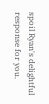spoil Ryan's delightful response for you.